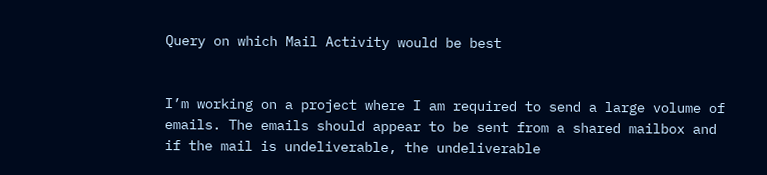Query on which Mail Activity would be best


I’m working on a project where I am required to send a large volume of emails. The emails should appear to be sent from a shared mailbox and if the mail is undeliverable, the undeliverable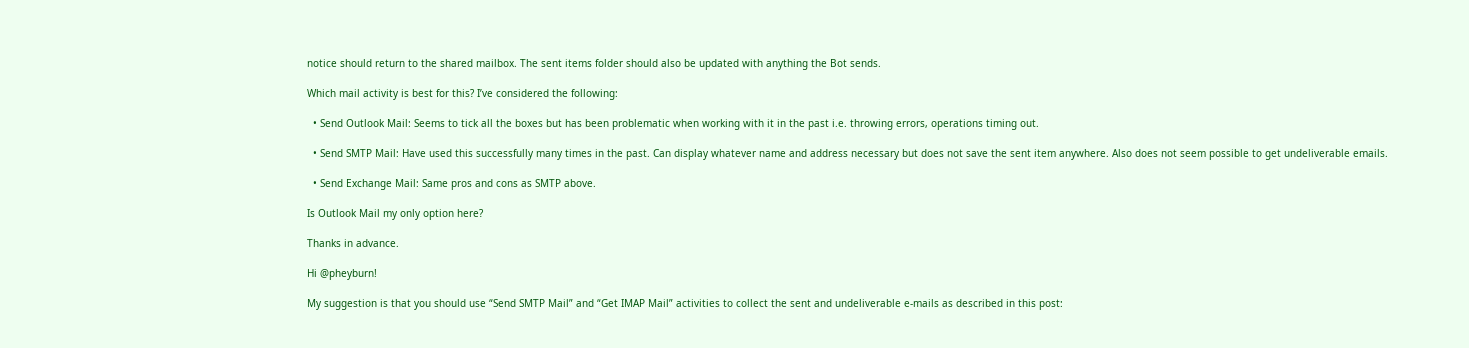notice should return to the shared mailbox. The sent items folder should also be updated with anything the Bot sends.

Which mail activity is best for this? I’ve considered the following:

  • Send Outlook Mail: Seems to tick all the boxes but has been problematic when working with it in the past i.e. throwing errors, operations timing out.

  • Send SMTP Mail: Have used this successfully many times in the past. Can display whatever name and address necessary but does not save the sent item anywhere. Also does not seem possible to get undeliverable emails.

  • Send Exchange Mail: Same pros and cons as SMTP above.

Is Outlook Mail my only option here?

Thanks in advance.

Hi @pheyburn!

My suggestion is that you should use “Send SMTP Mail” and “Get IMAP Mail” activities to collect the sent and undeliverable e-mails as described in this post: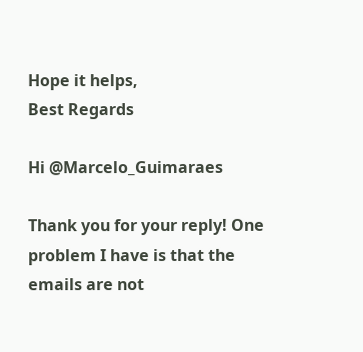Hope it helps,
Best Regards

Hi @Marcelo_Guimaraes

Thank you for your reply! One problem I have is that the emails are not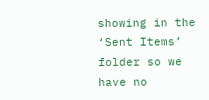showing in the ‘Sent Items’ folder so we have no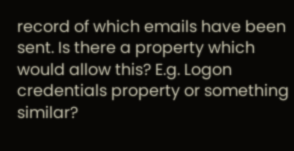record of which emails have been sent. Is there a property which would allow this? E.g. Logon credentials property or something similar?